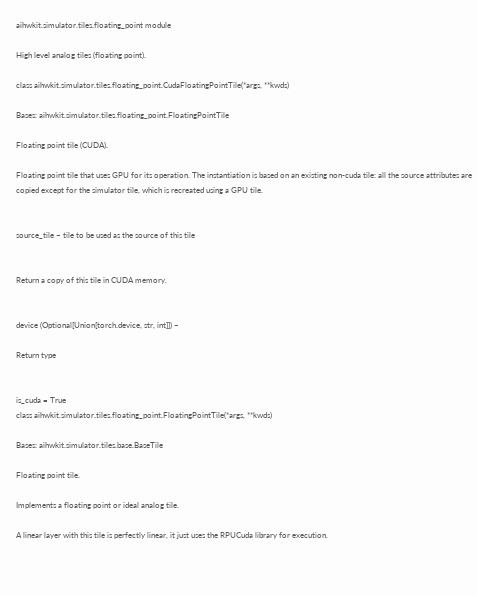aihwkit.simulator.tiles.floating_point module

High level analog tiles (floating point).

class aihwkit.simulator.tiles.floating_point.CudaFloatingPointTile(*args, **kwds)

Bases: aihwkit.simulator.tiles.floating_point.FloatingPointTile

Floating point tile (CUDA).

Floating point tile that uses GPU for its operation. The instantiation is based on an existing non-cuda tile: all the source attributes are copied except for the simulator tile, which is recreated using a GPU tile.


source_tile – tile to be used as the source of this tile


Return a copy of this tile in CUDA memory.


device (Optional[Union[torch.device, str, int]]) –

Return type


is_cuda = True
class aihwkit.simulator.tiles.floating_point.FloatingPointTile(*args, **kwds)

Bases: aihwkit.simulator.tiles.base.BaseTile

Floating point tile.

Implements a floating point or ideal analog tile.

A linear layer with this tile is perfectly linear, it just uses the RPUCuda library for execution.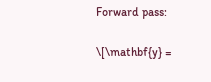Forward pass:

\[\mathbf{y} =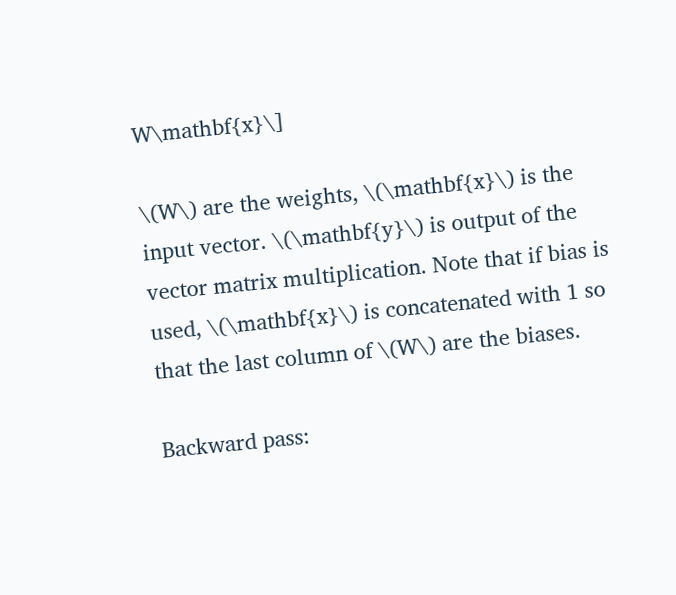W\mathbf{x}\]

\(W\) are the weights, \(\mathbf{x}\) is the input vector. \(\mathbf{y}\) is output of the vector matrix multiplication. Note that if bias is used, \(\mathbf{x}\) is concatenated with 1 so that the last column of \(W\) are the biases.

Backward pass: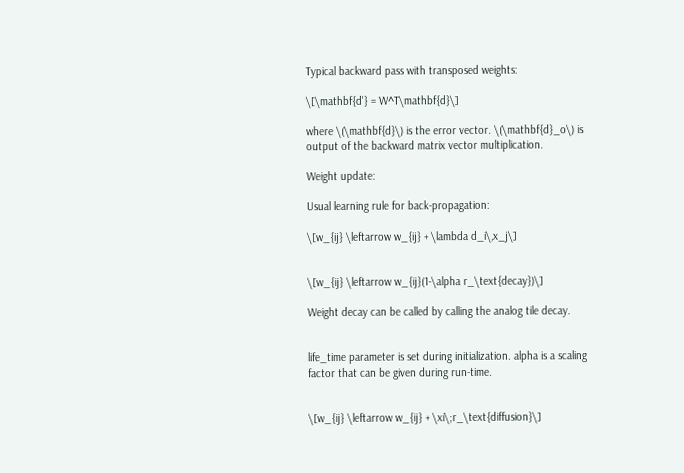Typical backward pass with transposed weights:

\[\mathbf{d'} = W^T\mathbf{d}\]

where \(\mathbf{d}\) is the error vector. \(\mathbf{d}_o\) is output of the backward matrix vector multiplication.

Weight update:

Usual learning rule for back-propagation:

\[w_{ij} \leftarrow w_{ij} + \lambda d_i\,x_j\]


\[w_{ij} \leftarrow w_{ij}(1-\alpha r_\text{decay})\]

Weight decay can be called by calling the analog tile decay.


life_time parameter is set during initialization. alpha is a scaling factor that can be given during run-time.


\[w_{ij} \leftarrow w_{ij} + \xi\;r_\text{diffusion}\]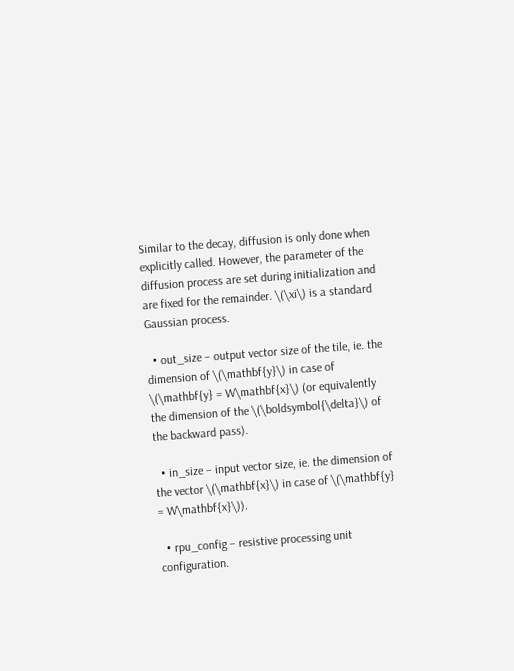Similar to the decay, diffusion is only done when explicitly called. However, the parameter of the diffusion process are set during initialization and are fixed for the remainder. \(\xi\) is a standard Gaussian process.

  • out_size – output vector size of the tile, ie. the dimension of \(\mathbf{y}\) in case of \(\mathbf{y} = W\mathbf{x}\) (or equivalently the dimension of the \(\boldsymbol{\delta}\) of the backward pass).

  • in_size – input vector size, ie. the dimension of the vector \(\mathbf{x}\) in case of \(\mathbf{y} = W\mathbf{x}\)).

  • rpu_config – resistive processing unit configuration.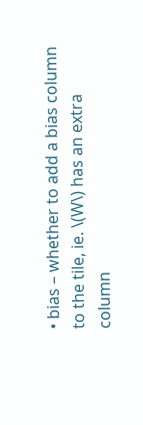• bias – whether to add a bias column to the tile, ie. \(W\) has an extra column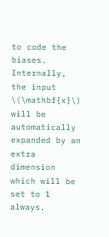to code the biases. Internally, the input \(\mathbf{x}\) will be automatically expanded by an extra dimension which will be set to 1 always.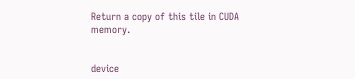Return a copy of this tile in CUDA memory.


device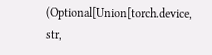(Optional[Union[torch.device, str,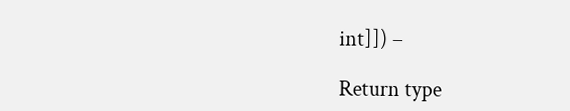int]]) –

Return type